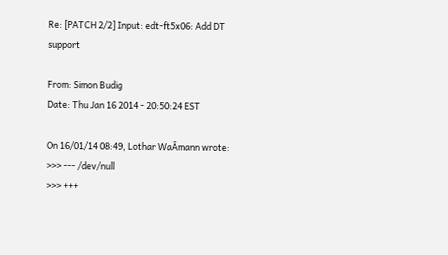Re: [PATCH 2/2] Input: edt-ft5x06: Add DT support

From: Simon Budig
Date: Thu Jan 16 2014 - 20:50:24 EST

On 16/01/14 08:49, Lothar WaÃmann wrote:
>>> --- /dev/null
>>> +++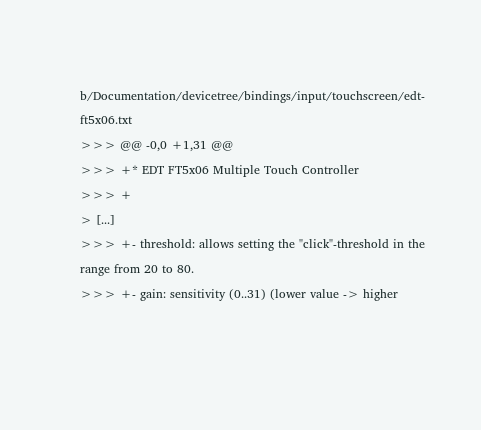b/Documentation/devicetree/bindings/input/touchscreen/edt-ft5x06.txt
>>> @@ -0,0 +1,31 @@
>>> +* EDT FT5x06 Multiple Touch Controller
>>> +
> [...]
>>> +- threshold: allows setting the "click"-threshold in the range from 20 to 80.
>>> +- gain: sensitivity (0..31) (lower value -> higher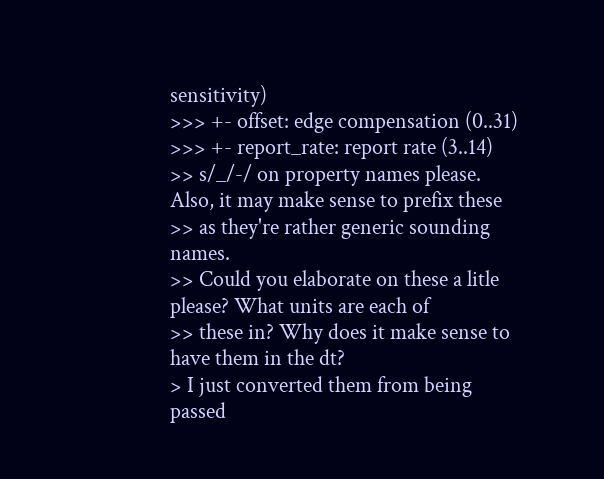sensitivity)
>>> +- offset: edge compensation (0..31)
>>> +- report_rate: report rate (3..14)
>> s/_/-/ on property names please. Also, it may make sense to prefix these
>> as they're rather generic sounding names.
>> Could you elaborate on these a litle please? What units are each of
>> these in? Why does it make sense to have them in the dt?
> I just converted them from being passed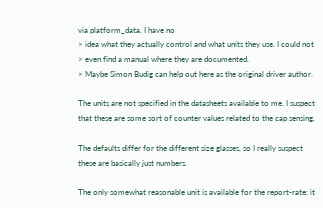via platform_data. I have no
> idea what they actually control and what units they use. I could not
> even find a manual where they are documented.
> Maybe Simon Budig can help out here as the original driver author.

The units are not specified in the datasheets available to me. I suspect
that these are some sort of counter values related to the cap sensing.

The defaults differ for the different size glasses, so I really suspect
these are basically just numbers.

The only somewhat reasonable unit is available for the report-rate: it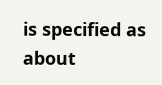is specified as about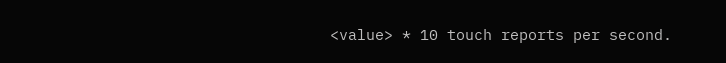<value> * 10 touch reports per second.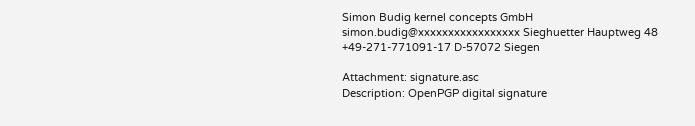Simon Budig kernel concepts GmbH
simon.budig@xxxxxxxxxxxxxxxxx Sieghuetter Hauptweg 48
+49-271-771091-17 D-57072 Siegen

Attachment: signature.asc
Description: OpenPGP digital signature